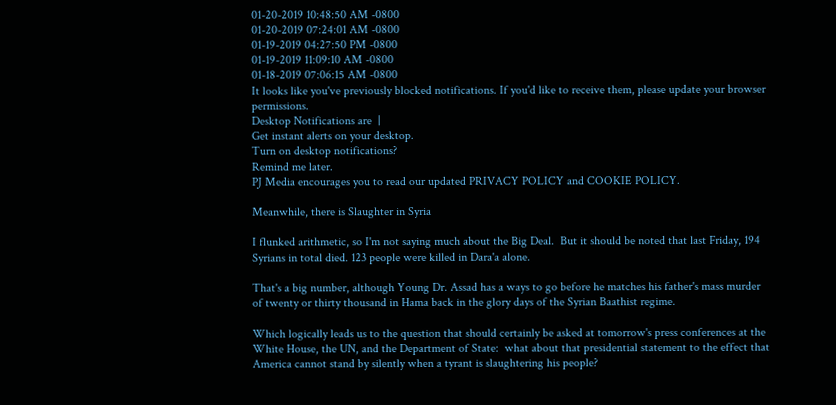01-20-2019 10:48:50 AM -0800
01-20-2019 07:24:01 AM -0800
01-19-2019 04:27:50 PM -0800
01-19-2019 11:09:10 AM -0800
01-18-2019 07:06:15 AM -0800
It looks like you've previously blocked notifications. If you'd like to receive them, please update your browser permissions.
Desktop Notifications are  |
Get instant alerts on your desktop.
Turn on desktop notifications?
Remind me later.
PJ Media encourages you to read our updated PRIVACY POLICY and COOKIE POLICY.

Meanwhile, there is Slaughter in Syria

I flunked arithmetic, so I'm not saying much about the Big Deal.  But it should be noted that last Friday, 194 Syrians in total died. 123 people were killed in Dara'a alone.

That's a big number, although Young Dr. Assad has a ways to go before he matches his father's mass murder of twenty or thirty thousand in Hama back in the glory days of the Syrian Baathist regime.

Which logically leads us to the question that should certainly be asked at tomorrow's press conferences at the White House, the UN, and the Department of State:  what about that presidential statement to the effect that America cannot stand by silently when a tyrant is slaughtering his people?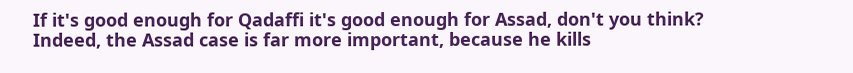If it's good enough for Qadaffi it's good enough for Assad, don't you think?  Indeed, the Assad case is far more important, because he kills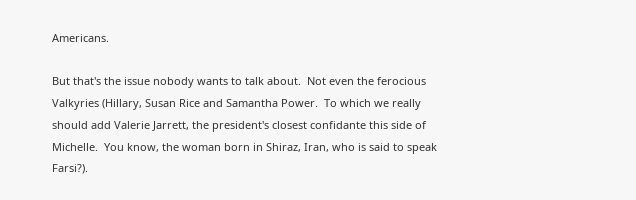Americans.

But that's the issue nobody wants to talk about.  Not even the ferocious Valkyries (Hillary, Susan Rice and Samantha Power.  To which we really should add Valerie Jarrett, the president's closest confidante this side of Michelle.  You know, the woman born in Shiraz, Iran, who is said to speak Farsi?).